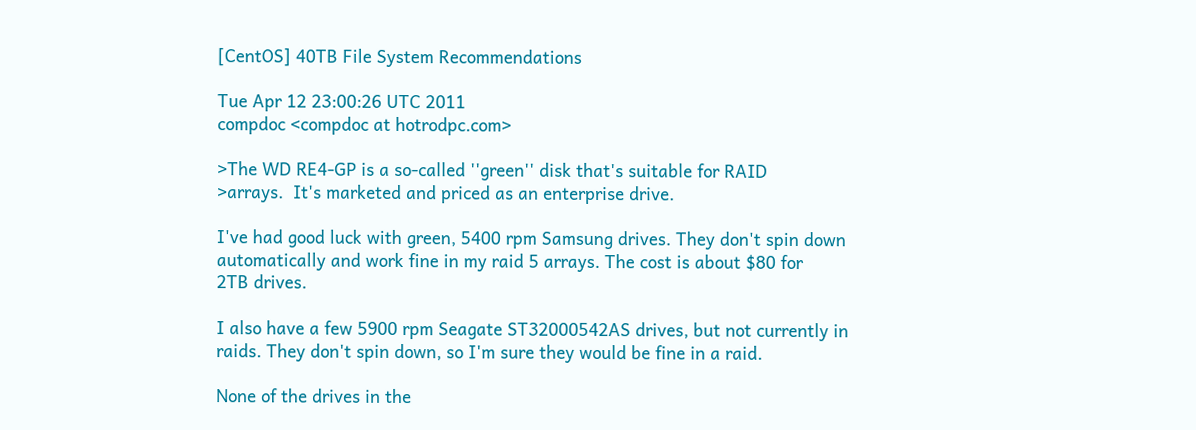[CentOS] 40TB File System Recommendations

Tue Apr 12 23:00:26 UTC 2011
compdoc <compdoc at hotrodpc.com>

>The WD RE4-GP is a so-called ''green'' disk that's suitable for RAID
>arrays.  It's marketed and priced as an enterprise drive.

I've had good luck with green, 5400 rpm Samsung drives. They don't spin down
automatically and work fine in my raid 5 arrays. The cost is about $80 for
2TB drives.

I also have a few 5900 rpm Seagate ST32000542AS drives, but not currently in
raids. They don't spin down, so I'm sure they would be fine in a raid.

None of the drives in the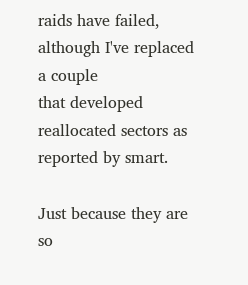raids have failed, although I've replaced a couple
that developed reallocated sectors as reported by smart.

Just because they are so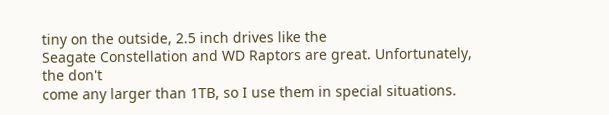tiny on the outside, 2.5 inch drives like the
Seagate Constellation and WD Raptors are great. Unfortunately, the don't
come any larger than 1TB, so I use them in special situations.